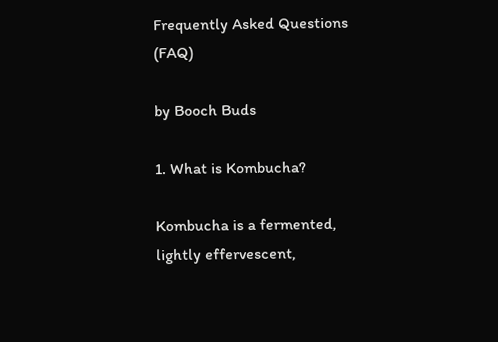Frequently Asked Questions (FAQ)

by Booch Buds

1. What is Kombucha?

Kombucha is a fermented, lightly effervescent,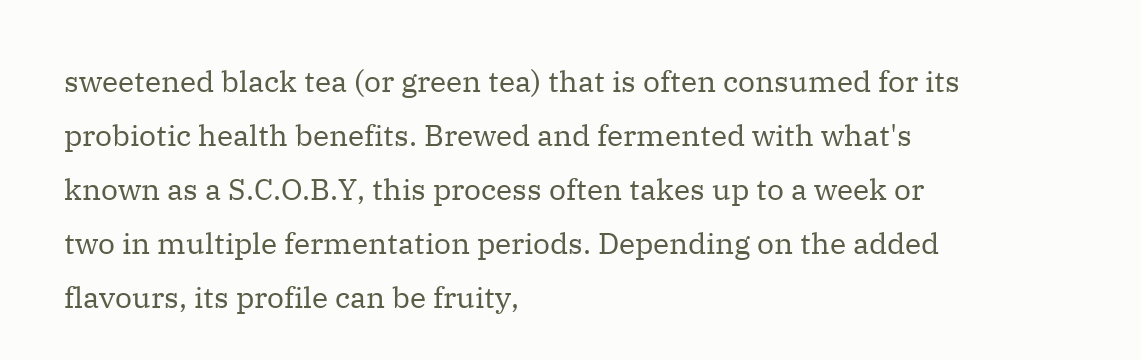sweetened black tea (or green tea) that is often consumed for its probiotic health benefits. Brewed and fermented with what's known as a S.C.O.B.Y, this process often takes up to a week or two in multiple fermentation periods. Depending on the added flavours, its profile can be fruity,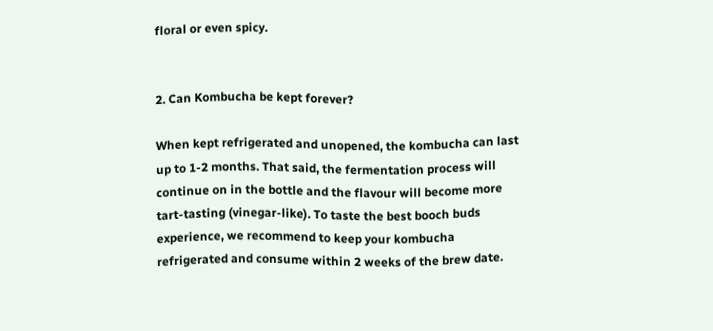floral or even spicy.


2. Can Kombucha be kept forever?

When kept refrigerated and unopened, the kombucha can last up to 1-2 months. That said, the fermentation process will continue on in the bottle and the flavour will become more tart-tasting (vinegar-like). To taste the best booch buds experience, we recommend to keep your kombucha refrigerated and consume within 2 weeks of the brew date.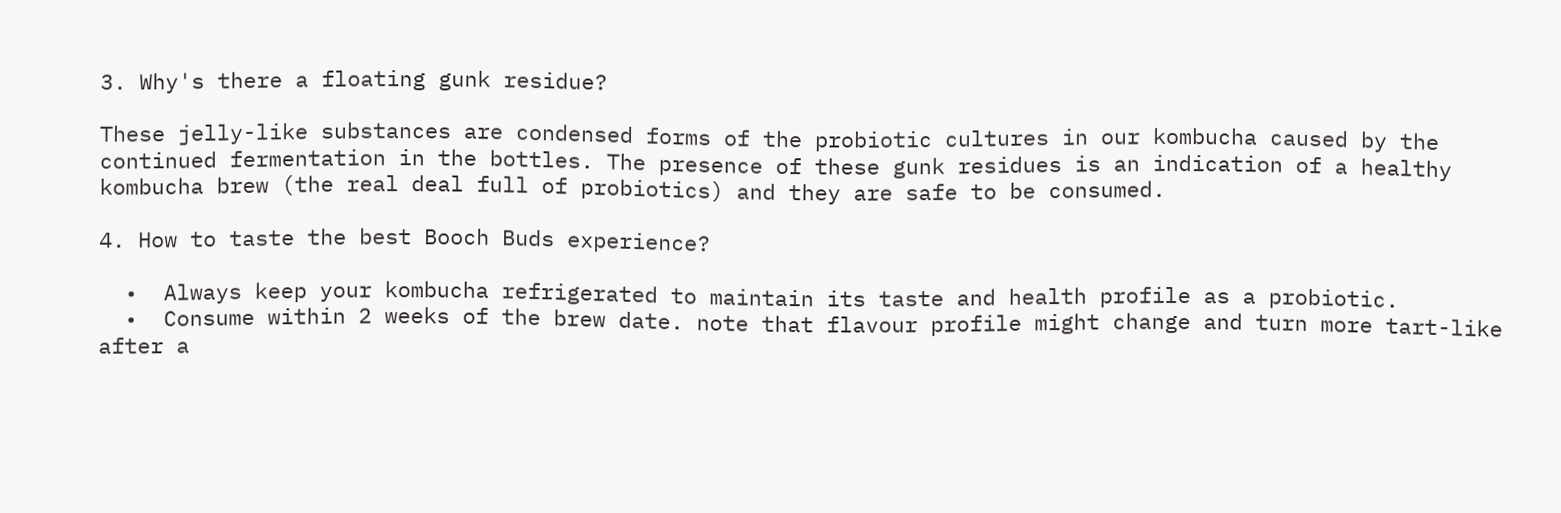3. Why's there a floating gunk residue?

These jelly-like substances are condensed forms of the probiotic cultures in our kombucha caused by the continued fermentation in the bottles. The presence of these gunk residues is an indication of a healthy kombucha brew (the real deal full of probiotics) and they are safe to be consumed.

4. How to taste the best Booch Buds experience?

  •  Always keep your kombucha refrigerated to maintain its taste and health profile as a probiotic.
  •  Consume within 2 weeks of the brew date. note that flavour profile might change and turn more tart-like after a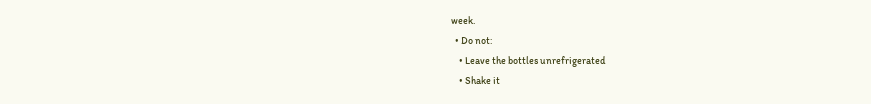week.
  • Do not:
    • Leave the bottles unrefrigerated
    • Shake it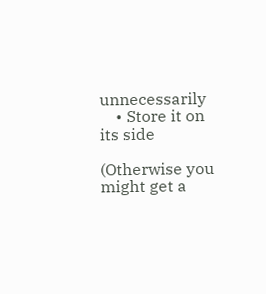unnecessarily
    • Store it on its side

(Otherwise you might get a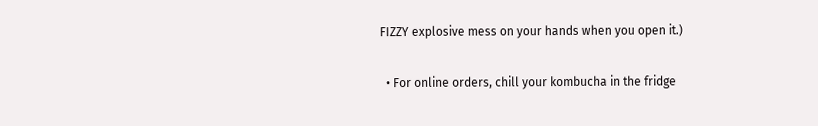FIZZY explosive mess on your hands when you open it.)

  • For online orders, chill your kombucha in the fridge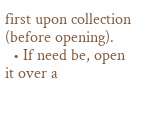first upon collection (before opening).
  • If need be, open it over a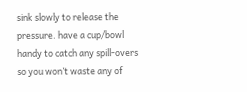sink slowly to release the pressure. have a cup/bowl handy to catch any spill-overs so you won’t waste any of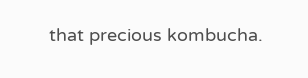that precious kombucha.